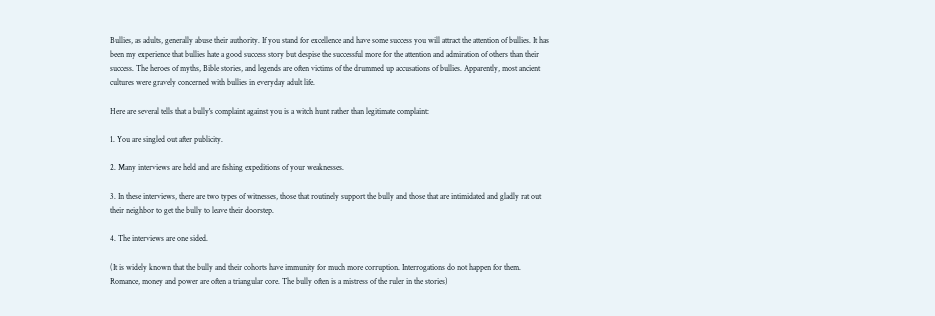Bullies, as adults, generally abuse their authority. If you stand for excellence and have some success you will attract the attention of bullies. It has been my experience that bullies hate a good success story but despise the successful more for the attention and admiration of others than their success. The heroes of myths, Bible stories, and legends are often victims of the drummed up accusations of bullies. Apparently, most ancient cultures were gravely concerned with bullies in everyday adult life.

Here are several tells that a bully's complaint against you is a witch hunt rather than legitimate complaint:

1. You are singled out after publicity.

2. Many interviews are held and are fishing expeditions of your weaknesses.

3. In these interviews, there are two types of witnesses, those that routinely support the bully and those that are intimidated and gladly rat out their neighbor to get the bully to leave their doorstep.

4. The interviews are one sided.

(It is widely known that the bully and their cohorts have immunity for much more corruption. Interrogations do not happen for them. Romance, money and power are often a triangular core. The bully often is a mistress of the ruler in the stories)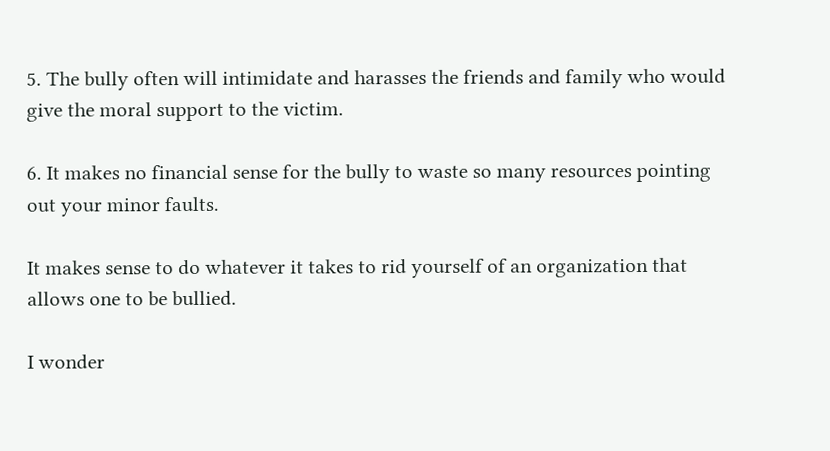5. The bully often will intimidate and harasses the friends and family who would give the moral support to the victim.

6. It makes no financial sense for the bully to waste so many resources pointing out your minor faults.

It makes sense to do whatever it takes to rid yourself of an organization that allows one to be bullied.

I wonder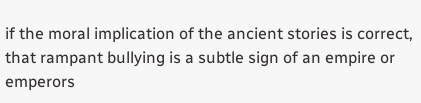if the moral implication of the ancient stories is correct, that rampant bullying is a subtle sign of an empire or emperors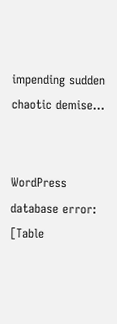impending sudden chaotic demise…


WordPress database error: [Table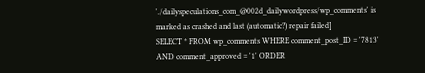'./dailyspeculations_com_@002d_dailywordpress/wp_comments' is marked as crashed and last (automatic?) repair failed]
SELECT * FROM wp_comments WHERE comment_post_ID = '7813' AND comment_approved = '1' ORDER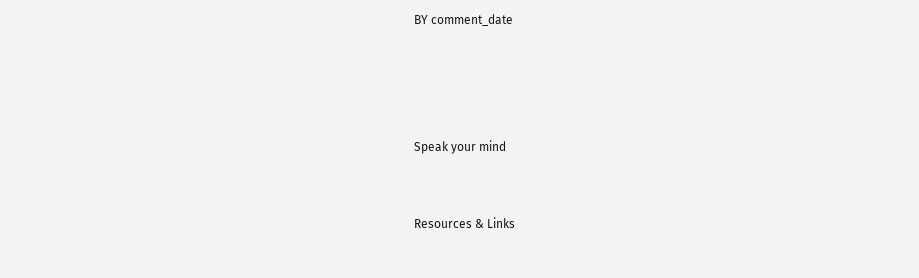BY comment_date




Speak your mind


Resources & Links